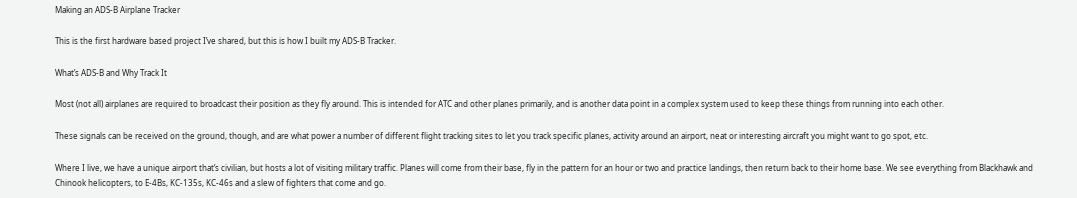Making an ADS-B Airplane Tracker

This is the first hardware based project I’ve shared, but this is how I built my ADS-B Tracker.

What’s ADS-B and Why Track It

Most (not all) airplanes are required to broadcast their position as they fly around. This is intended for ATC and other planes primarily, and is another data point in a complex system used to keep these things from running into each other.

These signals can be received on the ground, though, and are what power a number of different flight tracking sites to let you track specific planes, activity around an airport, neat or interesting aircraft you might want to go spot, etc.

Where I live, we have a unique airport that’s civilian, but hosts a lot of visiting military traffic. Planes will come from their base, fly in the pattern for an hour or two and practice landings, then return back to their home base. We see everything from Blackhawk and Chinook helicopters, to E-4Bs, KC-135s, KC-46s and a slew of fighters that come and go.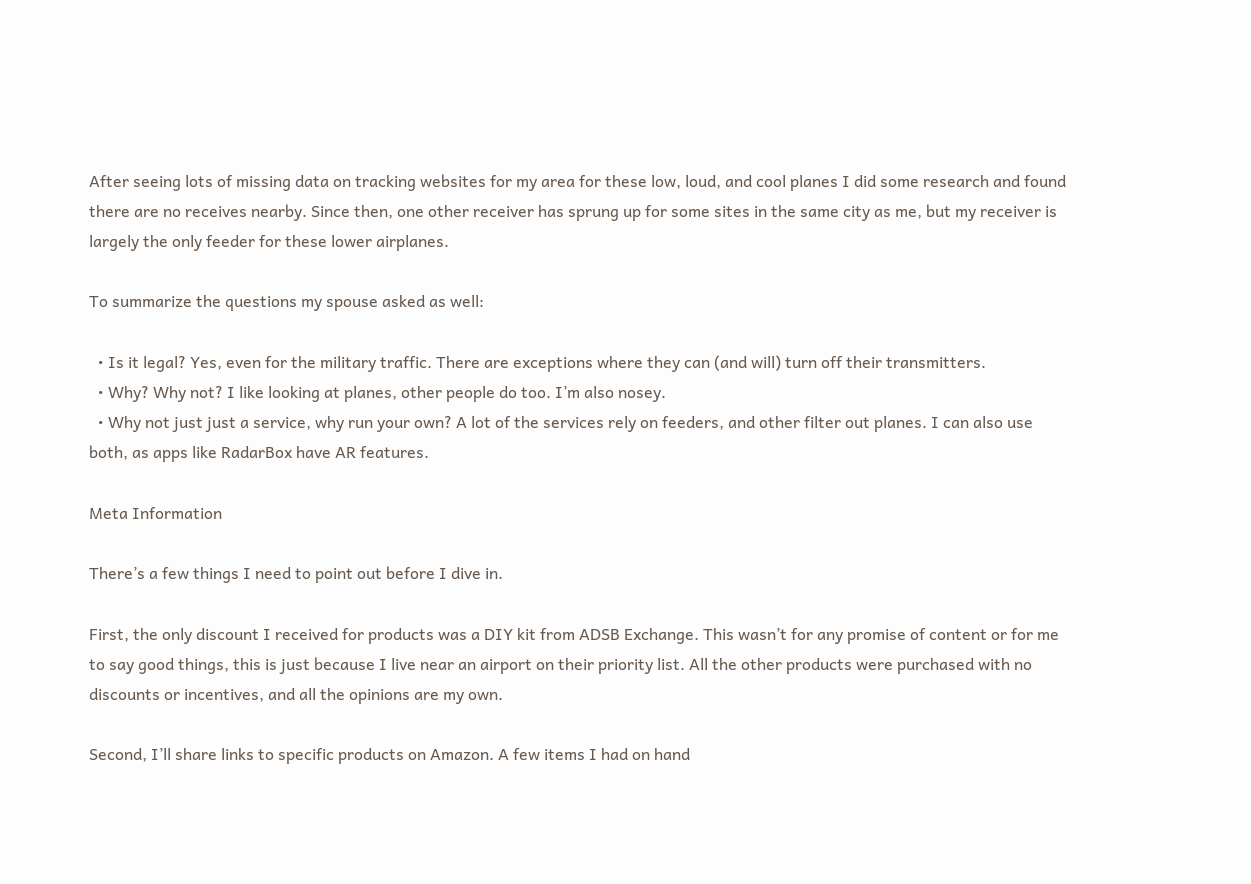After seeing lots of missing data on tracking websites for my area for these low, loud, and cool planes I did some research and found there are no receives nearby. Since then, one other receiver has sprung up for some sites in the same city as me, but my receiver is largely the only feeder for these lower airplanes.

To summarize the questions my spouse asked as well:

  • Is it legal? Yes, even for the military traffic. There are exceptions where they can (and will) turn off their transmitters.
  • Why? Why not? I like looking at planes, other people do too. I’m also nosey.
  • Why not just just a service, why run your own? A lot of the services rely on feeders, and other filter out planes. I can also use both, as apps like RadarBox have AR features.

Meta Information

There’s a few things I need to point out before I dive in.

First, the only discount I received for products was a DIY kit from ADSB Exchange. This wasn’t for any promise of content or for me to say good things, this is just because I live near an airport on their priority list. All the other products were purchased with no discounts or incentives, and all the opinions are my own.

Second, I’ll share links to specific products on Amazon. A few items I had on hand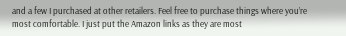and a few I purchased at other retailers. Feel free to purchase things where you’re most comfortable. I just put the Amazon links as they are most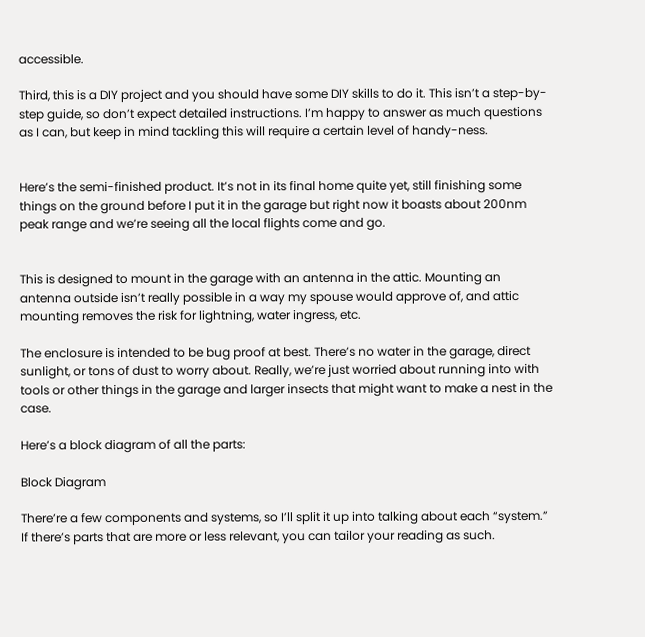accessible.

Third, this is a DIY project and you should have some DIY skills to do it. This isn’t a step-by-step guide, so don’t expect detailed instructions. I’m happy to answer as much questions as I can, but keep in mind tackling this will require a certain level of handy-ness.


Here’s the semi-finished product. It’s not in its final home quite yet, still finishing some things on the ground before I put it in the garage but right now it boasts about 200nm peak range and we’re seeing all the local flights come and go.


This is designed to mount in the garage with an antenna in the attic. Mounting an antenna outside isn’t really possible in a way my spouse would approve of, and attic mounting removes the risk for lightning, water ingress, etc.

The enclosure is intended to be bug proof at best. There’s no water in the garage, direct sunlight, or tons of dust to worry about. Really, we’re just worried about running into with tools or other things in the garage and larger insects that might want to make a nest in the case.

Here’s a block diagram of all the parts:

Block Diagram

There’re a few components and systems, so I’ll split it up into talking about each “system.” If there’s parts that are more or less relevant, you can tailor your reading as such.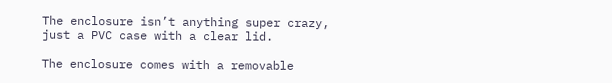The enclosure isn’t anything super crazy, just a PVC case with a clear lid.

The enclosure comes with a removable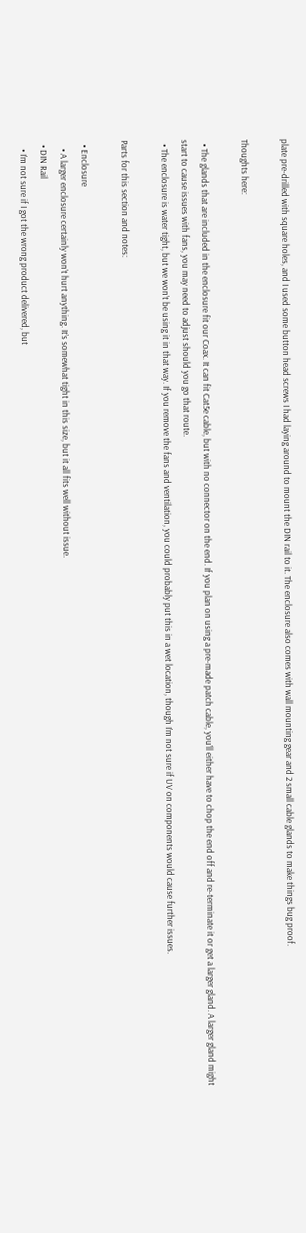plate pre-drilled with square holes, and I used some button head screws I had laying around to mount the DIN rail to it. The enclosure also comes with wall mounting gear and 2 small cable glands to make things bug proof.

Thoughts here:

  • The glands that are included in the enclosure fit our Coax. It can fit Cat5e cable, but with no connector on the end. If you plan on using a pre-made patch cable, you’ll either have to chop the end off and re-terminate it or get a larger gland. A larger gland might start to cause issues with fans, you may need to adjust should you go that route.
  • The enclosure is water tight, but we won’t be using it in that way. If you remove the fans and ventilation, you could probably put this in a wet location, though I’m not sure if UV on components would cause further issues.

Parts for this section and notes:

  • Enclosure
    • A larger enclosure certainly won’t hurt anything. It’s somewhat tight in this size, but it all fits well without issue.
  • DIN Rail
    • I’m not sure if I got the wrong product delivered, but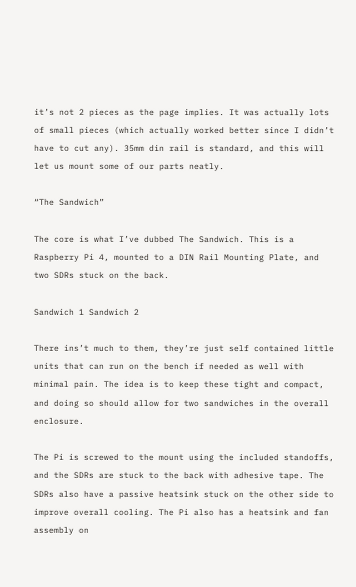it’s not 2 pieces as the page implies. It was actually lots of small pieces (which actually worked better since I didn’t have to cut any). 35mm din rail is standard, and this will let us mount some of our parts neatly.

“The Sandwich”

The core is what I’ve dubbed The Sandwich. This is a Raspberry Pi 4, mounted to a DIN Rail Mounting Plate, and two SDRs stuck on the back.

Sandwich 1 Sandwich 2

There ins’t much to them, they’re just self contained little units that can run on the bench if needed as well with minimal pain. The idea is to keep these tight and compact, and doing so should allow for two sandwiches in the overall enclosure.

The Pi is screwed to the mount using the included standoffs, and the SDRs are stuck to the back with adhesive tape. The SDRs also have a passive heatsink stuck on the other side to improve overall cooling. The Pi also has a heatsink and fan assembly on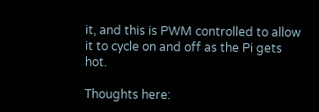it, and this is PWM controlled to allow it to cycle on and off as the Pi gets hot.

Thoughts here: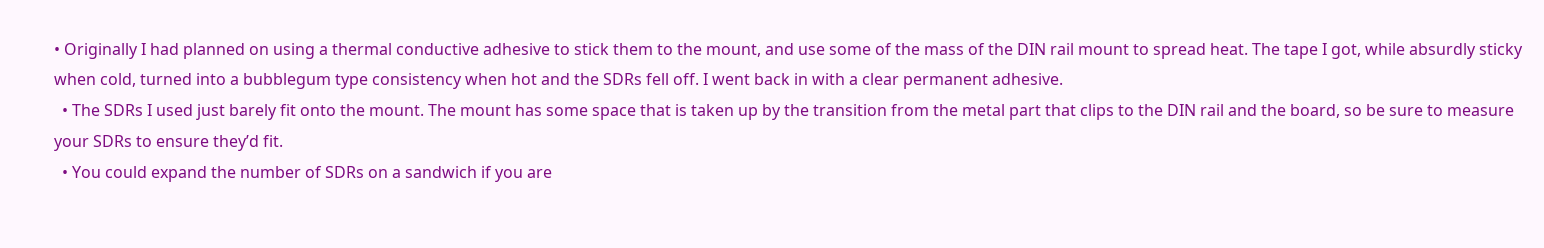• Originally I had planned on using a thermal conductive adhesive to stick them to the mount, and use some of the mass of the DIN rail mount to spread heat. The tape I got, while absurdly sticky when cold, turned into a bubblegum type consistency when hot and the SDRs fell off. I went back in with a clear permanent adhesive.
  • The SDRs I used just barely fit onto the mount. The mount has some space that is taken up by the transition from the metal part that clips to the DIN rail and the board, so be sure to measure your SDRs to ensure they’d fit.
  • You could expand the number of SDRs on a sandwich if you are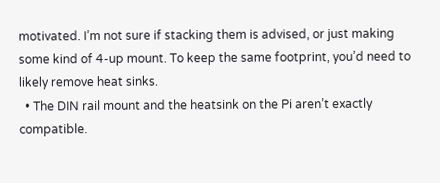motivated. I’m not sure if stacking them is advised, or just making some kind of 4-up mount. To keep the same footprint, you’d need to likely remove heat sinks.
  • The DIN rail mount and the heatsink on the Pi aren’t exactly compatible.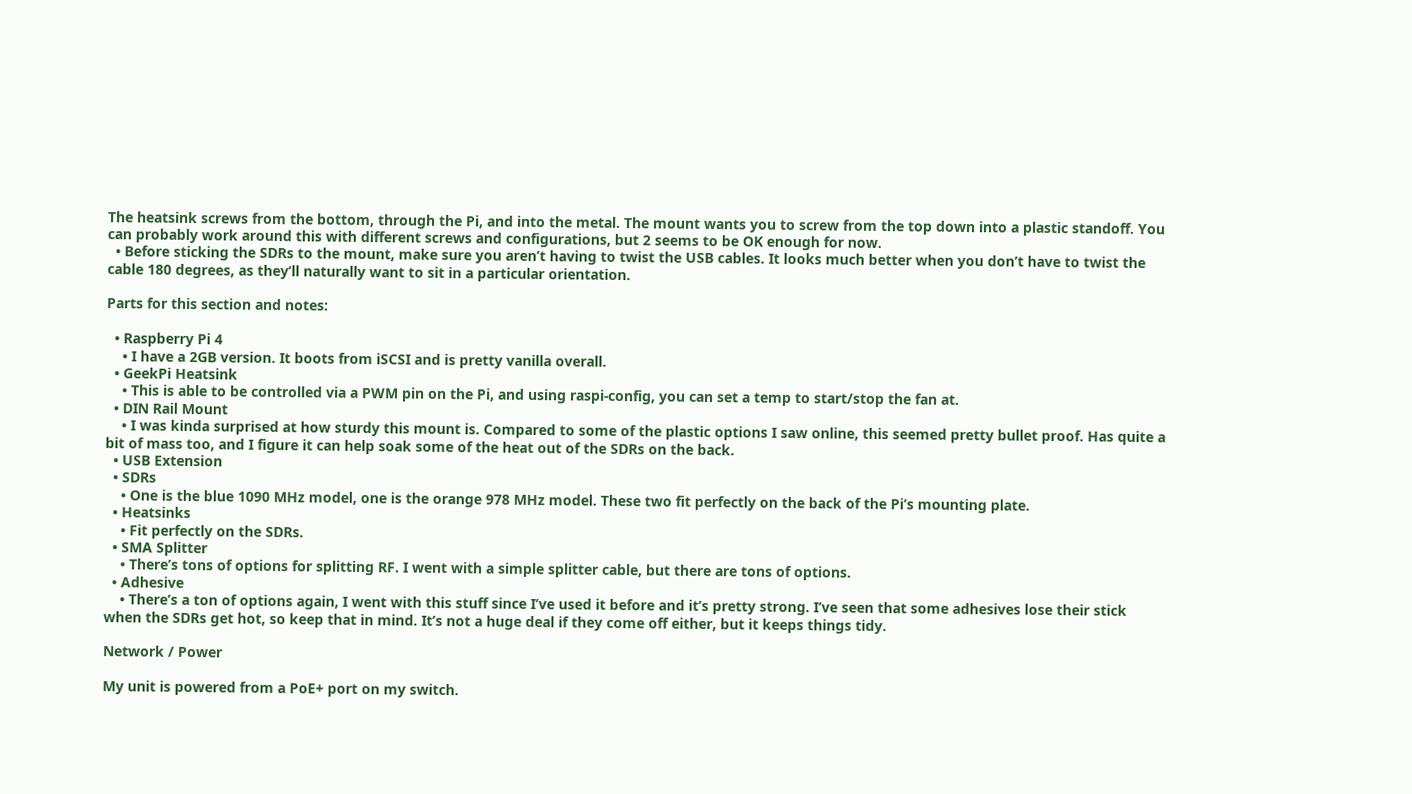The heatsink screws from the bottom, through the Pi, and into the metal. The mount wants you to screw from the top down into a plastic standoff. You can probably work around this with different screws and configurations, but 2 seems to be OK enough for now.
  • Before sticking the SDRs to the mount, make sure you aren’t having to twist the USB cables. It looks much better when you don’t have to twist the cable 180 degrees, as they’ll naturally want to sit in a particular orientation.

Parts for this section and notes:

  • Raspberry Pi 4
    • I have a 2GB version. It boots from iSCSI and is pretty vanilla overall.
  • GeekPi Heatsink
    • This is able to be controlled via a PWM pin on the Pi, and using raspi-config, you can set a temp to start/stop the fan at.
  • DIN Rail Mount
    • I was kinda surprised at how sturdy this mount is. Compared to some of the plastic options I saw online, this seemed pretty bullet proof. Has quite a bit of mass too, and I figure it can help soak some of the heat out of the SDRs on the back.
  • USB Extension
  • SDRs
    • One is the blue 1090 MHz model, one is the orange 978 MHz model. These two fit perfectly on the back of the Pi’s mounting plate.
  • Heatsinks
    • Fit perfectly on the SDRs.
  • SMA Splitter
    • There’s tons of options for splitting RF. I went with a simple splitter cable, but there are tons of options.
  • Adhesive
    • There’s a ton of options again, I went with this stuff since I’ve used it before and it’s pretty strong. I’ve seen that some adhesives lose their stick when the SDRs get hot, so keep that in mind. It’s not a huge deal if they come off either, but it keeps things tidy.

Network / Power

My unit is powered from a PoE+ port on my switch.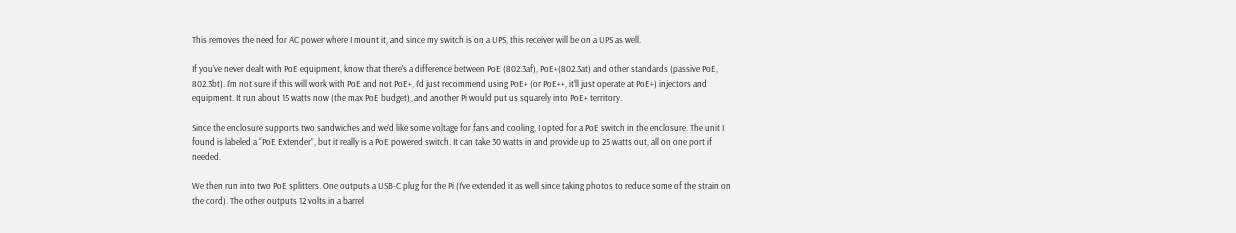This removes the need for AC power where I mount it, and since my switch is on a UPS, this receiver will be on a UPS as well.

If you’ve never dealt with PoE equipment, know that there’s a difference between PoE (802.3af), PoE+(802.3at) and other standards (passive PoE, 802.3bt). I’m not sure if this will work with PoE and not PoE+, I’d just recommend using PoE+ (or PoE++, it’ll just operate at PoE+) injectors and equipment. It run about 15 watts now (the max PoE budget), and another Pi would put us squarely into PoE+ territory.

Since the enclosure supports two sandwiches and we’d like some voltage for fans and cooling, I opted for a PoE switch in the enclosure. The unit I found is labeled a “PoE Extender”, but it really is a PoE powered switch. It can take 30 watts in and provide up to 25 watts out, all on one port if needed.

We then run into two PoE splitters. One outputs a USB-C plug for the Pi (I’ve extended it as well since taking photos to reduce some of the strain on the cord). The other outputs 12 volts in a barrel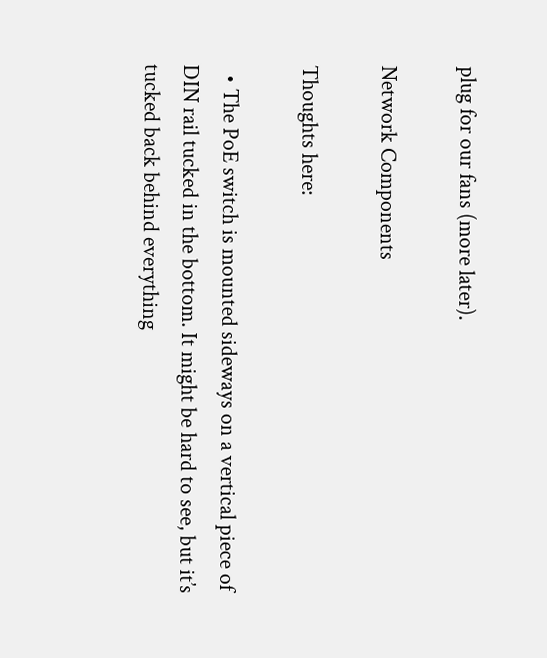plug for our fans (more later).

Network Components

Thoughts here:

  • The PoE switch is mounted sideways on a vertical piece of DIN rail tucked in the bottom. It might be hard to see, but it’s tucked back behind everything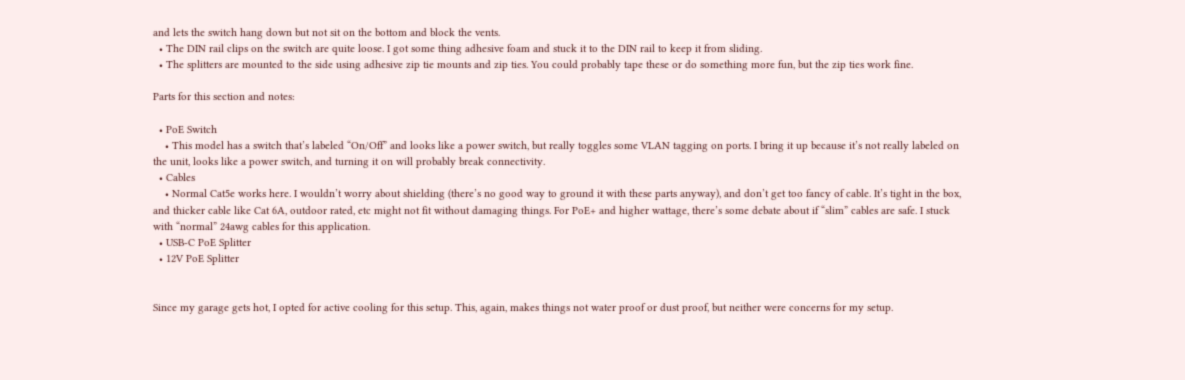and lets the switch hang down but not sit on the bottom and block the vents.
  • The DIN rail clips on the switch are quite loose. I got some thing adhesive foam and stuck it to the DIN rail to keep it from sliding.
  • The splitters are mounted to the side using adhesive zip tie mounts and zip ties. You could probably tape these or do something more fun, but the zip ties work fine.

Parts for this section and notes:

  • PoE Switch
    • This model has a switch that’s labeled “On/Off” and looks like a power switch, but really toggles some VLAN tagging on ports. I bring it up because it’s not really labeled on the unit, looks like a power switch, and turning it on will probably break connectivity.
  • Cables
    • Normal Cat5e works here. I wouldn’t worry about shielding (there’s no good way to ground it with these parts anyway), and don’t get too fancy of cable. It’s tight in the box, and thicker cable like Cat 6A, outdoor rated, etc might not fit without damaging things. For PoE+ and higher wattage, there’s some debate about if “slim” cables are safe. I stuck with “normal” 24awg cables for this application.
  • USB-C PoE Splitter
  • 12V PoE Splitter


Since my garage gets hot, I opted for active cooling for this setup. This, again, makes things not water proof or dust proof, but neither were concerns for my setup.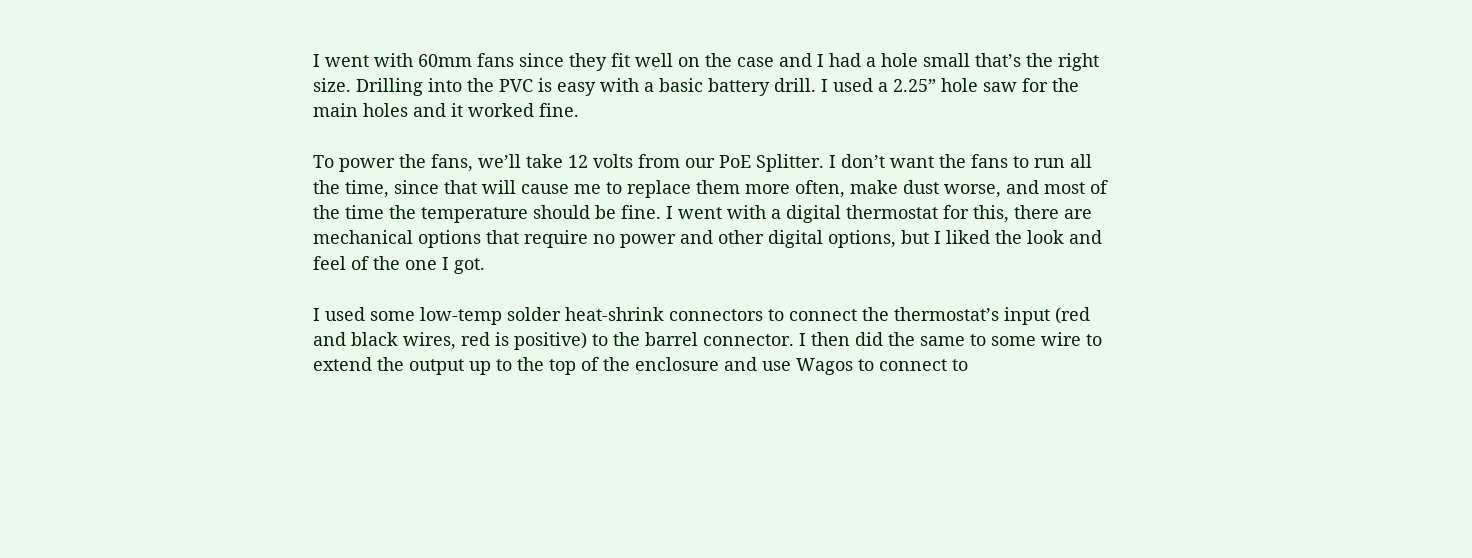I went with 60mm fans since they fit well on the case and I had a hole small that’s the right size. Drilling into the PVC is easy with a basic battery drill. I used a 2.25” hole saw for the main holes and it worked fine.

To power the fans, we’ll take 12 volts from our PoE Splitter. I don’t want the fans to run all the time, since that will cause me to replace them more often, make dust worse, and most of the time the temperature should be fine. I went with a digital thermostat for this, there are mechanical options that require no power and other digital options, but I liked the look and feel of the one I got.

I used some low-temp solder heat-shrink connectors to connect the thermostat’s input (red and black wires, red is positive) to the barrel connector. I then did the same to some wire to extend the output up to the top of the enclosure and use Wagos to connect to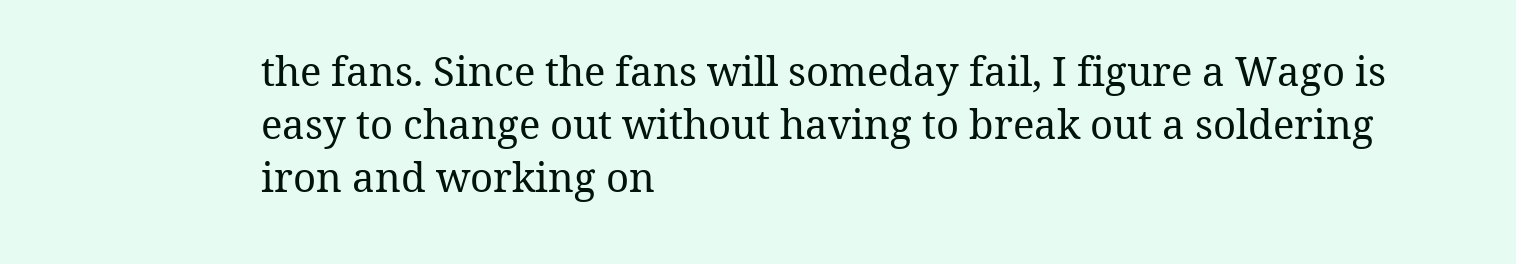the fans. Since the fans will someday fail, I figure a Wago is easy to change out without having to break out a soldering iron and working on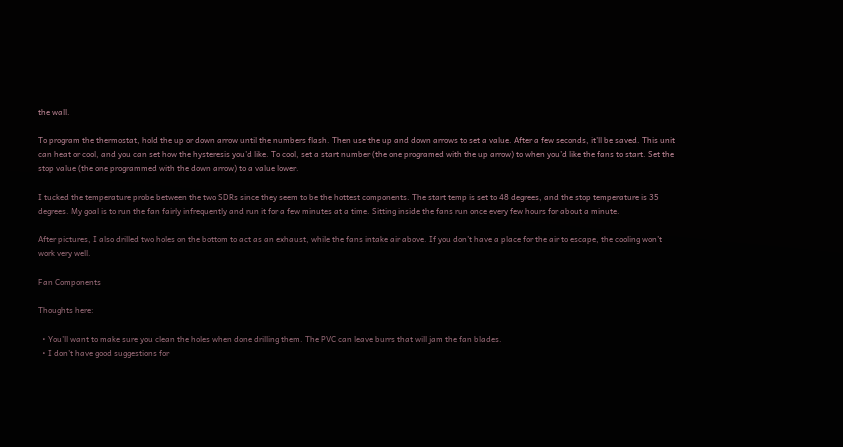the wall.

To program the thermostat, hold the up or down arrow until the numbers flash. Then use the up and down arrows to set a value. After a few seconds, it’ll be saved. This unit can heat or cool, and you can set how the hysteresis you’d like. To cool, set a start number (the one programed with the up arrow) to when you’d like the fans to start. Set the stop value (the one programmed with the down arrow) to a value lower.

I tucked the temperature probe between the two SDRs since they seem to be the hottest components. The start temp is set to 48 degrees, and the stop temperature is 35 degrees. My goal is to run the fan fairly infrequently and run it for a few minutes at a time. Sitting inside the fans run once every few hours for about a minute.

After pictures, I also drilled two holes on the bottom to act as an exhaust, while the fans intake air above. If you don’t have a place for the air to escape, the cooling won’t work very well.

Fan Components

Thoughts here:

  • You’ll want to make sure you clean the holes when done drilling them. The PVC can leave burrs that will jam the fan blades.
  • I don’t have good suggestions for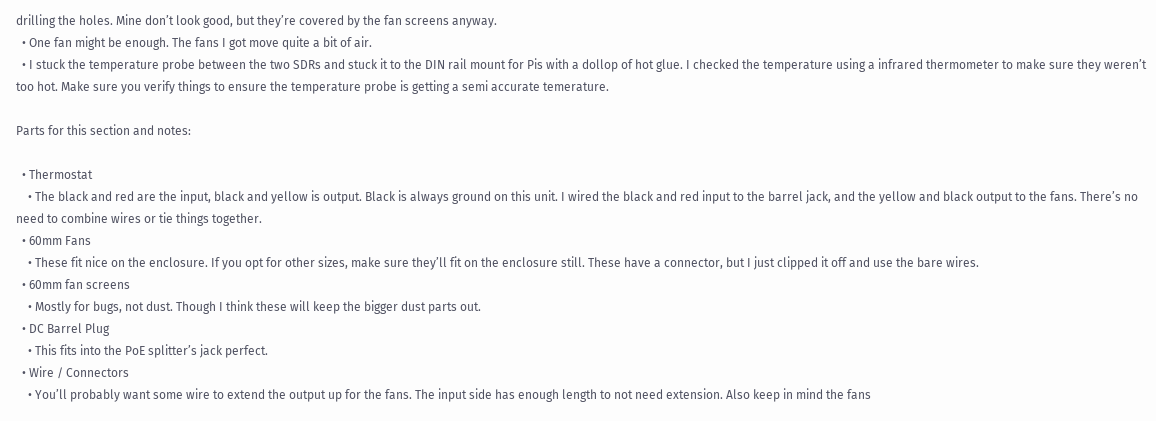drilling the holes. Mine don’t look good, but they’re covered by the fan screens anyway.
  • One fan might be enough. The fans I got move quite a bit of air.
  • I stuck the temperature probe between the two SDRs and stuck it to the DIN rail mount for Pis with a dollop of hot glue. I checked the temperature using a infrared thermometer to make sure they weren’t too hot. Make sure you verify things to ensure the temperature probe is getting a semi accurate temerature.

Parts for this section and notes:

  • Thermostat
    • The black and red are the input, black and yellow is output. Black is always ground on this unit. I wired the black and red input to the barrel jack, and the yellow and black output to the fans. There’s no need to combine wires or tie things together.
  • 60mm Fans
    • These fit nice on the enclosure. If you opt for other sizes, make sure they’ll fit on the enclosure still. These have a connector, but I just clipped it off and use the bare wires.
  • 60mm fan screens
    • Mostly for bugs, not dust. Though I think these will keep the bigger dust parts out.
  • DC Barrel Plug
    • This fits into the PoE splitter’s jack perfect.
  • Wire / Connectors
    • You’ll probably want some wire to extend the output up for the fans. The input side has enough length to not need extension. Also keep in mind the fans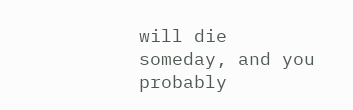will die someday, and you probably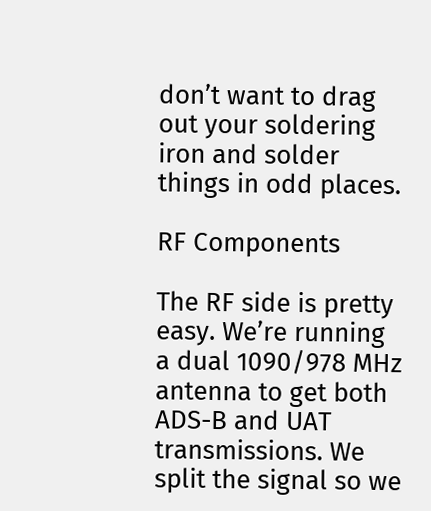don’t want to drag out your soldering iron and solder things in odd places.

RF Components

The RF side is pretty easy. We’re running a dual 1090/978 MHz antenna to get both ADS-B and UAT transmissions. We split the signal so we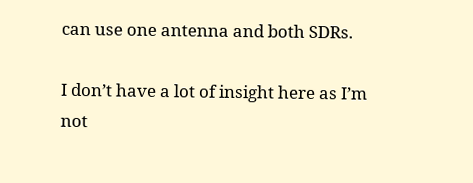can use one antenna and both SDRs.

I don’t have a lot of insight here as I’m not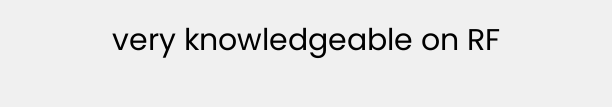very knowledgeable on RF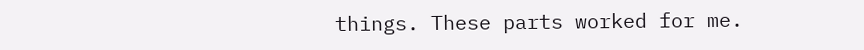things. These parts worked for me.